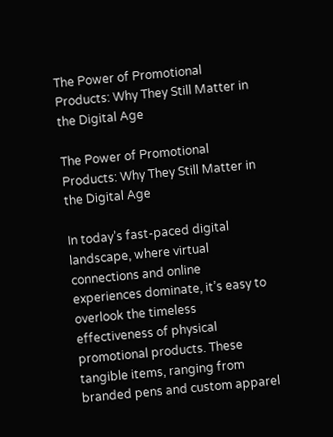The Power of Promotional Products: Why They Still Matter in the Digital Age

The Power of Promotional Products: Why They Still Matter in the Digital Age

In today’s fast-paced digital landscape, where virtual connections and online experiences dominate, it’s easy to overlook the timeless effectiveness of physical promotional products. These tangible items, ranging from branded pens and custom apparel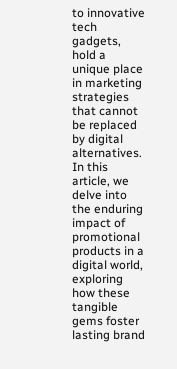to innovative tech gadgets, hold a unique place in marketing strategies that cannot be replaced by digital alternatives. In this article, we delve into the enduring impact of promotional products in a digital world, exploring how these tangible gems foster lasting brand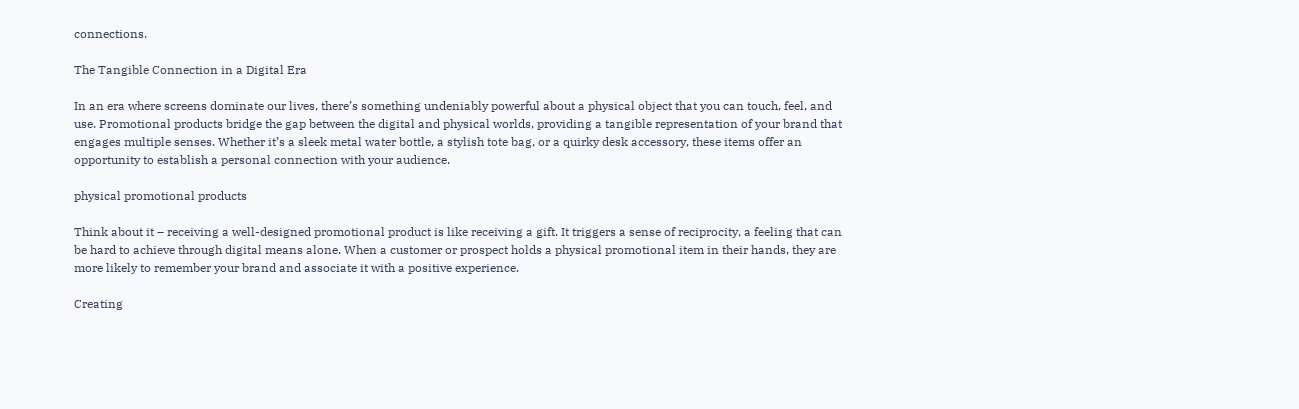connections.

The Tangible Connection in a Digital Era

In an era where screens dominate our lives, there’s something undeniably powerful about a physical object that you can touch, feel, and use. Promotional products bridge the gap between the digital and physical worlds, providing a tangible representation of your brand that engages multiple senses. Whether it’s a sleek metal water bottle, a stylish tote bag, or a quirky desk accessory, these items offer an opportunity to establish a personal connection with your audience.

physical promotional products

Think about it – receiving a well-designed promotional product is like receiving a gift. It triggers a sense of reciprocity, a feeling that can be hard to achieve through digital means alone. When a customer or prospect holds a physical promotional item in their hands, they are more likely to remember your brand and associate it with a positive experience.

Creating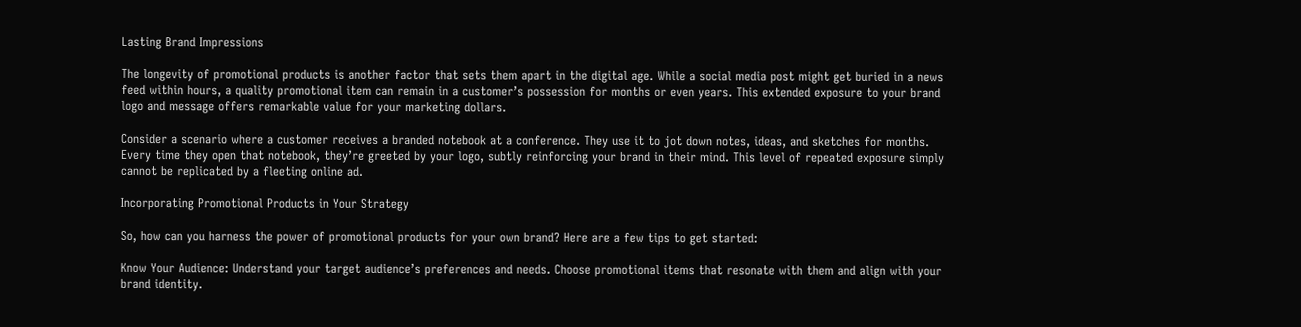Lasting Brand Impressions

The longevity of promotional products is another factor that sets them apart in the digital age. While a social media post might get buried in a news feed within hours, a quality promotional item can remain in a customer’s possession for months or even years. This extended exposure to your brand logo and message offers remarkable value for your marketing dollars.

Consider a scenario where a customer receives a branded notebook at a conference. They use it to jot down notes, ideas, and sketches for months. Every time they open that notebook, they’re greeted by your logo, subtly reinforcing your brand in their mind. This level of repeated exposure simply cannot be replicated by a fleeting online ad.

Incorporating Promotional Products in Your Strategy

So, how can you harness the power of promotional products for your own brand? Here are a few tips to get started:

Know Your Audience: Understand your target audience’s preferences and needs. Choose promotional items that resonate with them and align with your brand identity.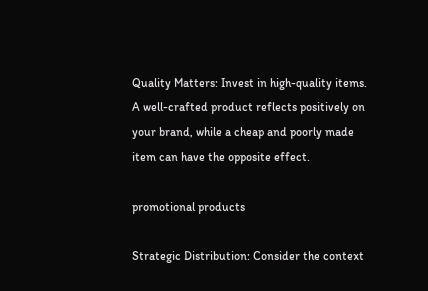Quality Matters: Invest in high-quality items. A well-crafted product reflects positively on your brand, while a cheap and poorly made item can have the opposite effect.

promotional products

Strategic Distribution: Consider the context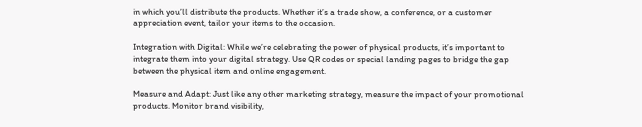in which you’ll distribute the products. Whether it’s a trade show, a conference, or a customer appreciation event, tailor your items to the occasion.

Integration with Digital: While we’re celebrating the power of physical products, it’s important to integrate them into your digital strategy. Use QR codes or special landing pages to bridge the gap between the physical item and online engagement.

Measure and Adapt: Just like any other marketing strategy, measure the impact of your promotional products. Monitor brand visibility,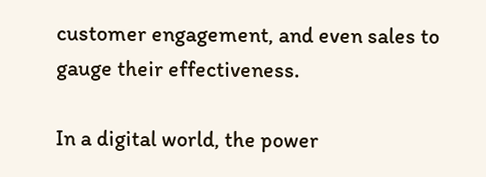customer engagement, and even sales to gauge their effectiveness.

In a digital world, the power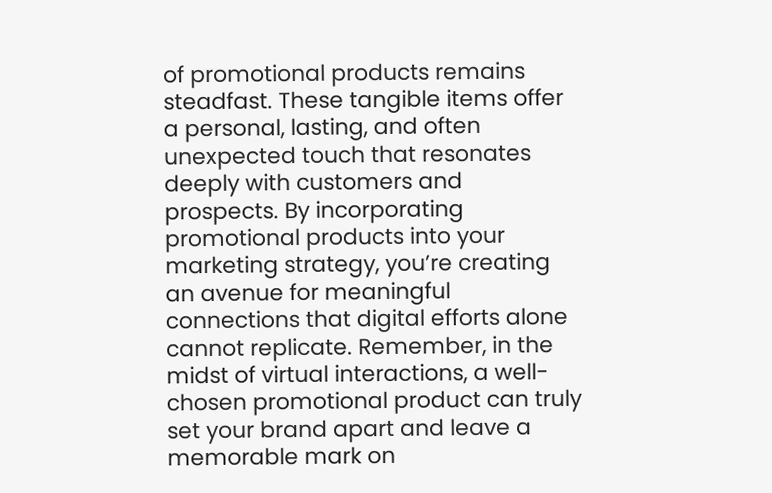of promotional products remains steadfast. These tangible items offer a personal, lasting, and often unexpected touch that resonates deeply with customers and prospects. By incorporating promotional products into your marketing strategy, you’re creating an avenue for meaningful connections that digital efforts alone cannot replicate. Remember, in the midst of virtual interactions, a well-chosen promotional product can truly set your brand apart and leave a memorable mark on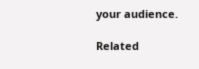your audience.

Related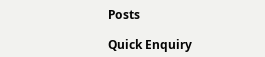Posts

Quick Enquiry